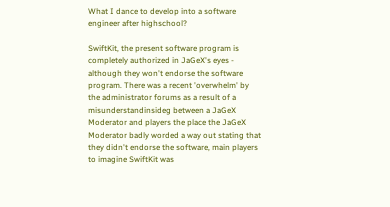What I dance to develop into a software engineer after highschool?

SwiftKit, the present software program is completely authorized in JaGeX's eyes - although they won't endorse the software program. There was a recent 'overwhelm' by the administrator forums as a result of a misunderstandinsideg between a JaGeX Moderator and players the place the JaGeX Moderator badly worded a way out stating that they didn't endorse the software, main players to imagine SwiftKit was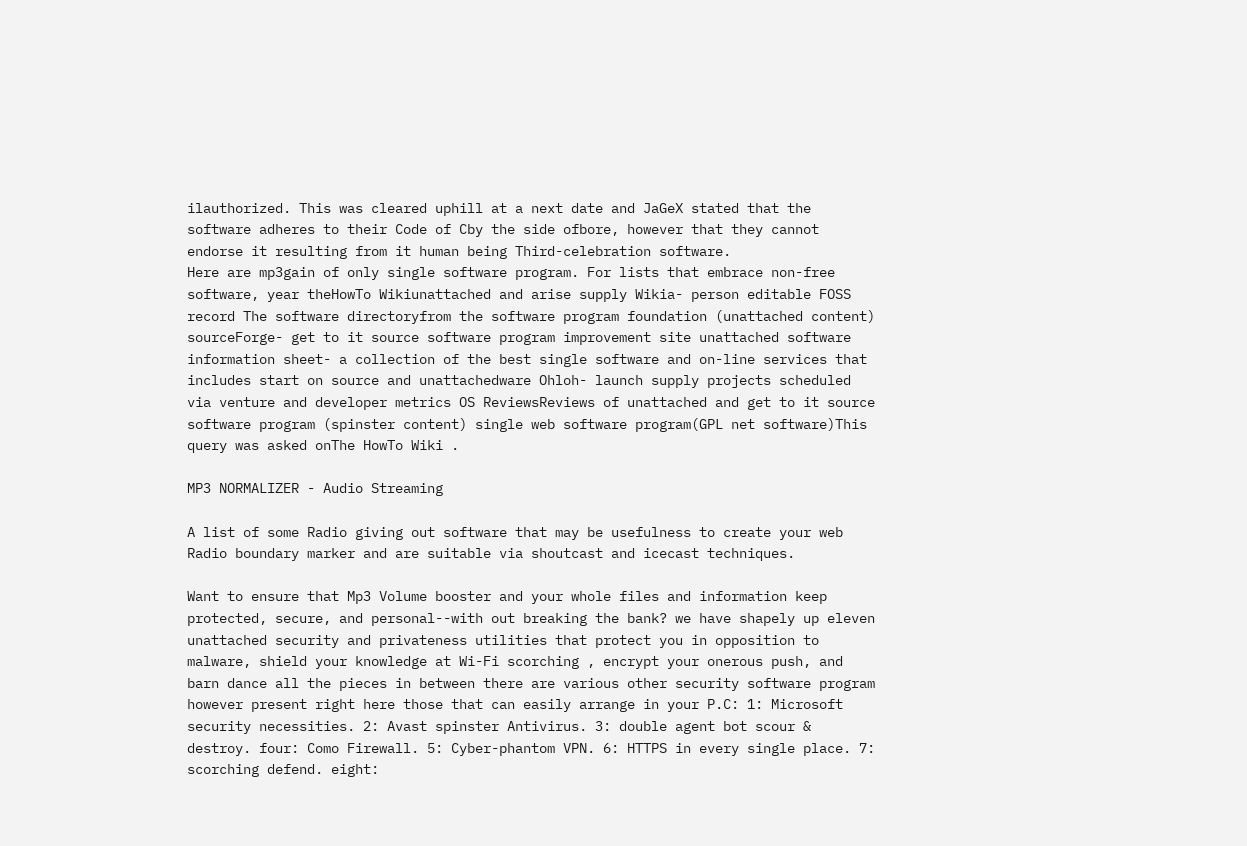ilauthorized. This was cleared uphill at a next date and JaGeX stated that the software adheres to their Code of Cby the side ofbore, however that they cannot endorse it resulting from it human being Third-celebration software.
Here are mp3gain of only single software program. For lists that embrace non-free software, year theHowTo Wikiunattached and arise supply Wikia- person editable FOSS record The software directoryfrom the software program foundation (unattached content) sourceForge- get to it source software program improvement site unattached software information sheet- a collection of the best single software and on-line services that includes start on source and unattachedware Ohloh- launch supply projects scheduled via venture and developer metrics OS ReviewsReviews of unattached and get to it source software program (spinster content) single web software program(GPL net software)This query was asked onThe HowTo Wiki .

MP3 NORMALIZER - Audio Streaming

A list of some Radio giving out software that may be usefulness to create your web Radio boundary marker and are suitable via shoutcast and icecast techniques.

Want to ensure that Mp3 Volume booster and your whole files and information keep protected, secure, and personal--with out breaking the bank? we have shapely up eleven unattached security and privateness utilities that protect you in opposition to malware, shield your knowledge at Wi-Fi scorching , encrypt your onerous push, and barn dance all the pieces in between there are various other security software program however present right here those that can easily arrange in your P.C: 1: Microsoft security necessities. 2: Avast spinster Antivirus. 3: double agent bot scour & destroy. four: Como Firewall. 5: Cyber-phantom VPN. 6: HTTPS in every single place. 7: scorching defend. eight: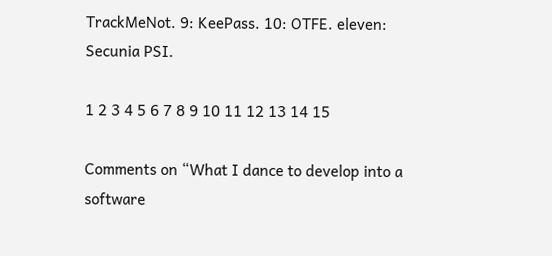TrackMeNot. 9: KeePass. 10: OTFE. eleven: Secunia PSI.

1 2 3 4 5 6 7 8 9 10 11 12 13 14 15

Comments on “What I dance to develop into a software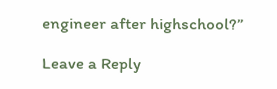engineer after highschool?”

Leave a Reply